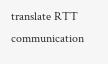translate RTT communication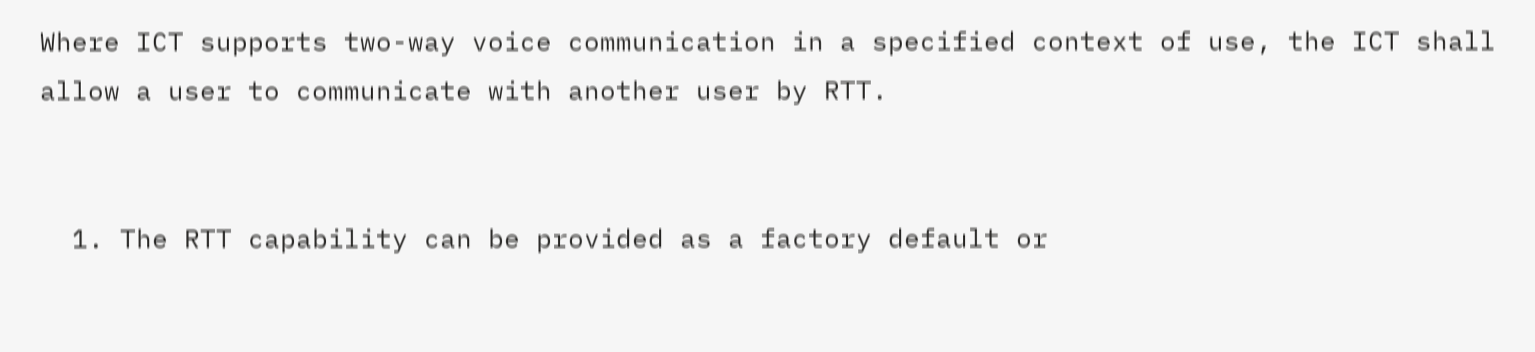Where ICT supports two-way voice communication in a specified context of use, the ICT shall allow a user to communicate with another user by RTT.


  1. The RTT capability can be provided as a factory default or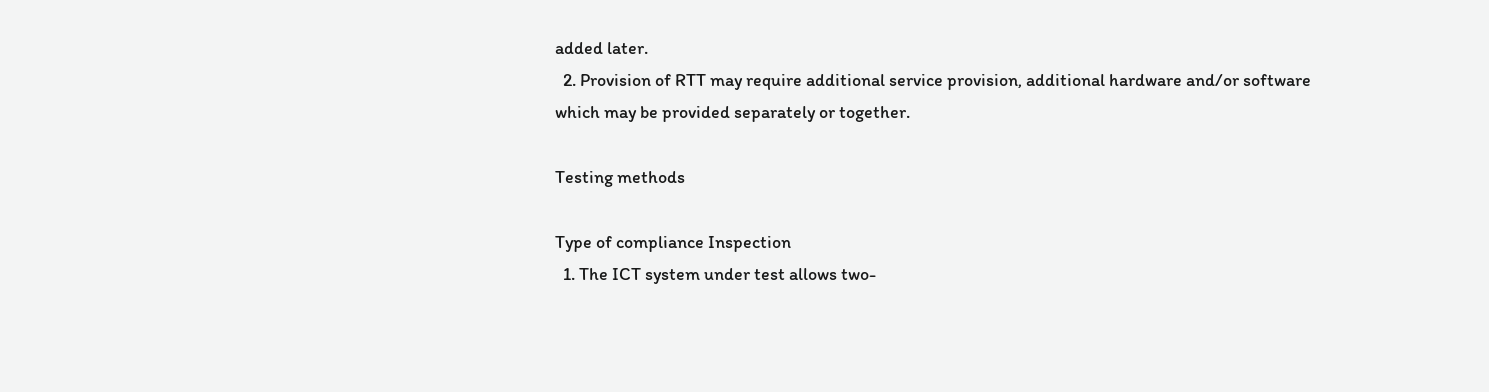added later.
  2. Provision of RTT may require additional service provision, additional hardware and/or software which may be provided separately or together.

Testing methods

Type of compliance Inspection
  1. The ICT system under test allows two-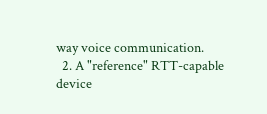way voice communication.
  2. A "reference" RTT-capable device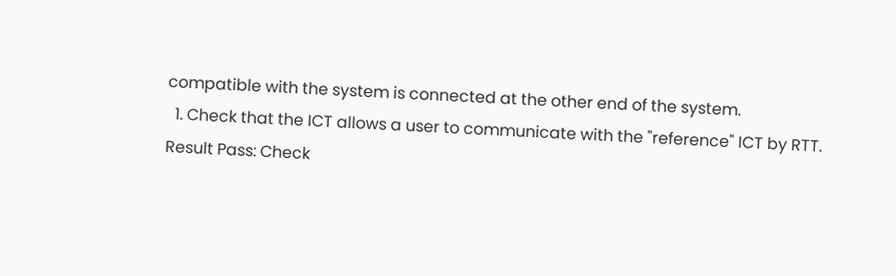compatible with the system is connected at the other end of the system.
  1. Check that the ICT allows a user to communicate with the "reference" ICT by RTT.
Result Pass: Check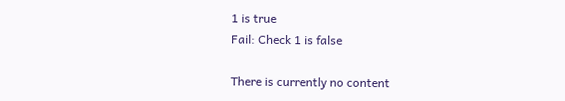1 is true
Fail: Check 1 is false

There is currently no content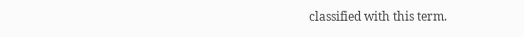classified with this term.